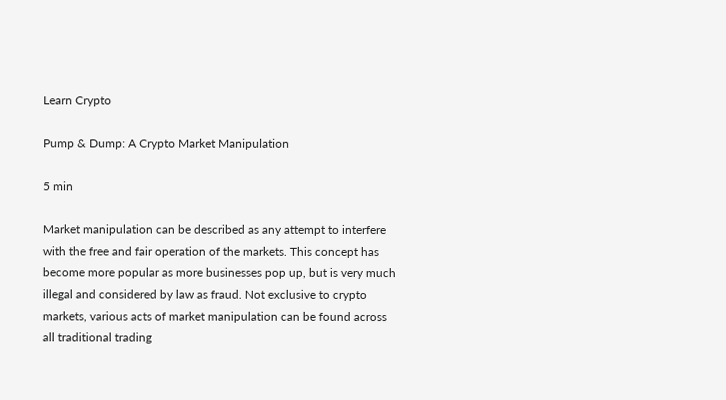Learn Crypto

Pump & Dump: A Crypto Market Manipulation

5 min

Market manipulation can be described as any attempt to interfere with the free and fair operation of the markets. This concept has become more popular as more businesses pop up, but is very much illegal and considered by law as fraud. Not exclusive to crypto markets, various acts of market manipulation can be found across all traditional trading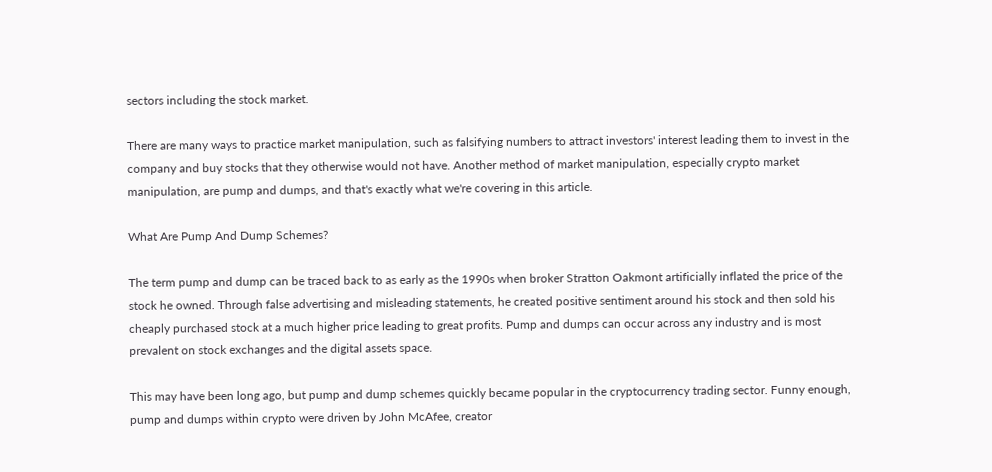sectors including the stock market.

There are many ways to practice market manipulation, such as falsifying numbers to attract investors' interest leading them to invest in the company and buy stocks that they otherwise would not have. Another method of market manipulation, especially crypto market manipulation, are pump and dumps, and that's exactly what we're covering in this article.

What Are Pump And Dump Schemes?

The term pump and dump can be traced back to as early as the 1990s when broker Stratton Oakmont artificially inflated the price of the stock he owned. Through false advertising and misleading statements, he created positive sentiment around his stock and then sold his cheaply purchased stock at a much higher price leading to great profits. Pump and dumps can occur across any industry and is most prevalent on stock exchanges and the digital assets space.

This may have been long ago, but pump and dump schemes quickly became popular in the cryptocurrency trading sector. Funny enough, pump and dumps within crypto were driven by John McAfee, creator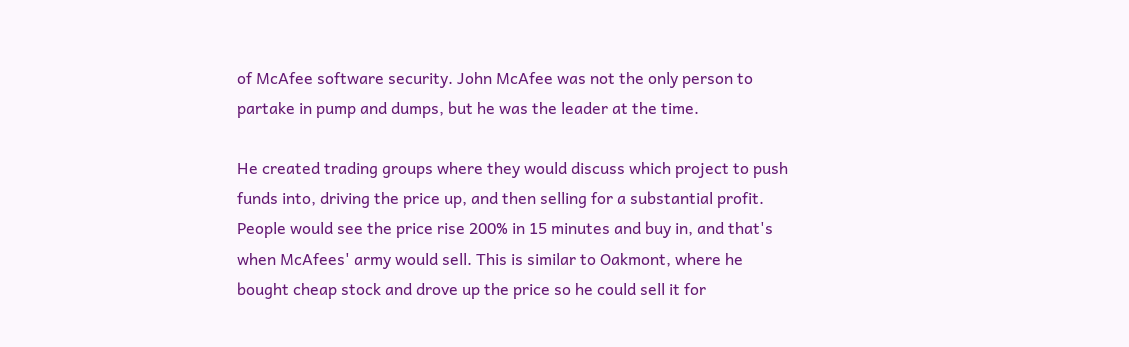of McAfee software security. John McAfee was not the only person to partake in pump and dumps, but he was the leader at the time.

He created trading groups where they would discuss which project to push funds into, driving the price up, and then selling for a substantial profit. People would see the price rise 200% in 15 minutes and buy in, and that's when McAfees' army would sell. This is similar to Oakmont, where he bought cheap stock and drove up the price so he could sell it for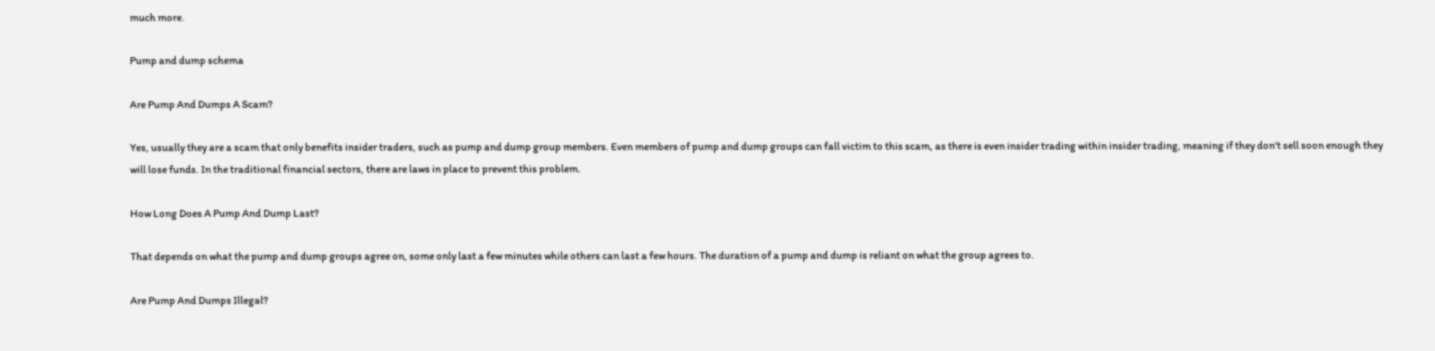much more.

Pump and dump schema

Are Pump And Dumps A Scam?

Yes, usually they are a scam that only benefits insider traders, such as pump and dump group members. Even members of pump and dump groups can fall victim to this scam, as there is even insider trading within insider trading, meaning if they don't sell soon enough they will lose funds. In the traditional financial sectors, there are laws in place to prevent this problem.

How Long Does A Pump And Dump Last?

That depends on what the pump and dump groups agree on, some only last a few minutes while others can last a few hours. The duration of a pump and dump is reliant on what the group agrees to.

Are Pump And Dumps Illegal?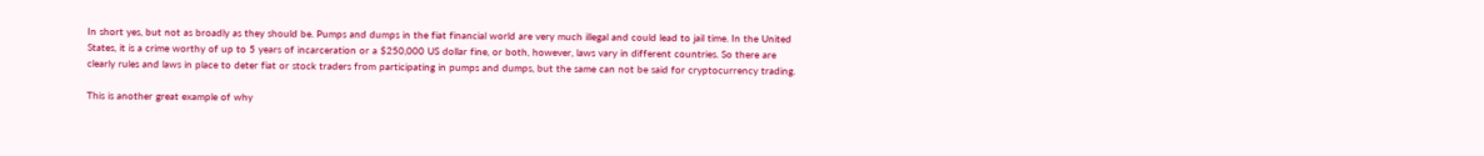In short yes, but not as broadly as they should be. Pumps and dumps in the fiat financial world are very much illegal and could lead to jail time. In the United States, it is a crime worthy of up to 5 years of incarceration or a $250,000 US dollar fine, or both, however, laws vary in different countries. So there are clearly rules and laws in place to deter fiat or stock traders from participating in pumps and dumps, but the same can not be said for cryptocurrency trading.

This is another great example of why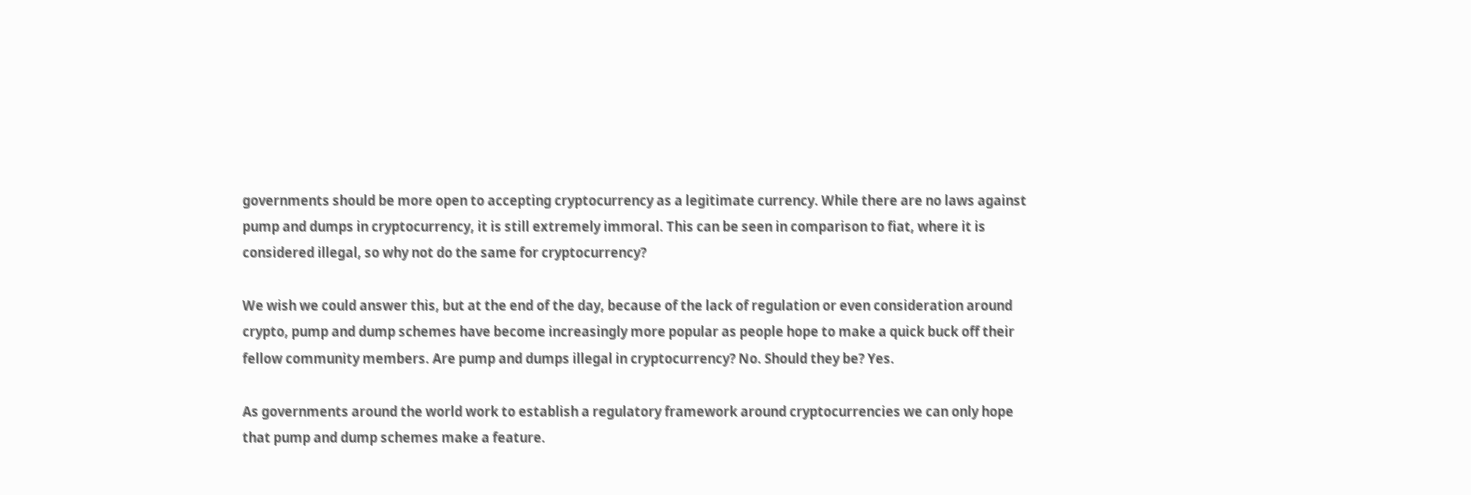governments should be more open to accepting cryptocurrency as a legitimate currency. While there are no laws against pump and dumps in cryptocurrency, it is still extremely immoral. This can be seen in comparison to fiat, where it is considered illegal, so why not do the same for cryptocurrency?

We wish we could answer this, but at the end of the day, because of the lack of regulation or even consideration around crypto, pump and dump schemes have become increasingly more popular as people hope to make a quick buck off their fellow community members. Are pump and dumps illegal in cryptocurrency? No. Should they be? Yes.

As governments around the world work to establish a regulatory framework around cryptocurrencies we can only hope that pump and dump schemes make a feature.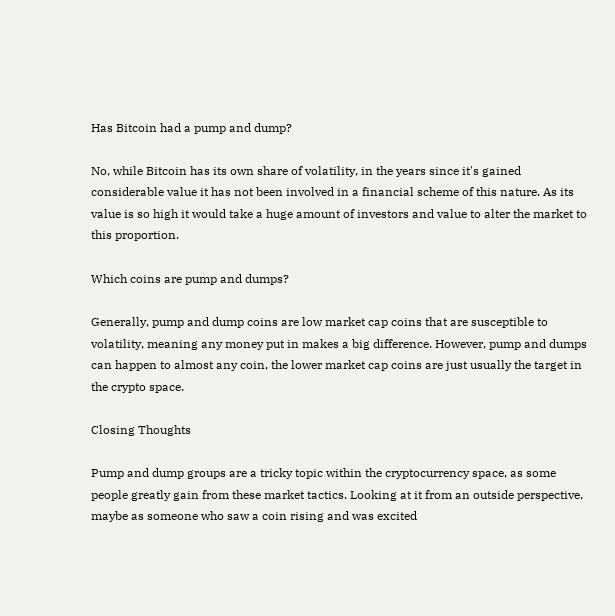Has Bitcoin had a pump and dump?

No, while Bitcoin has its own share of volatility, in the years since it's gained considerable value it has not been involved in a financial scheme of this nature. As its value is so high it would take a huge amount of investors and value to alter the market to this proportion.

Which coins are pump and dumps?

Generally, pump and dump coins are low market cap coins that are susceptible to volatility, meaning any money put in makes a big difference. However, pump and dumps can happen to almost any coin, the lower market cap coins are just usually the target in the crypto space.

Closing Thoughts

Pump and dump groups are a tricky topic within the cryptocurrency space, as some people greatly gain from these market tactics. Looking at it from an outside perspective, maybe as someone who saw a coin rising and was excited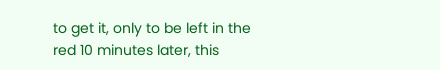to get it, only to be left in the red 10 minutes later, this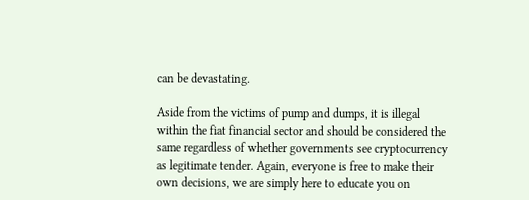can be devastating.

Aside from the victims of pump and dumps, it is illegal within the fiat financial sector and should be considered the same regardless of whether governments see cryptocurrency as legitimate tender. Again, everyone is free to make their own decisions, we are simply here to educate you on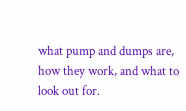what pump and dumps are, how they work, and what to look out for.